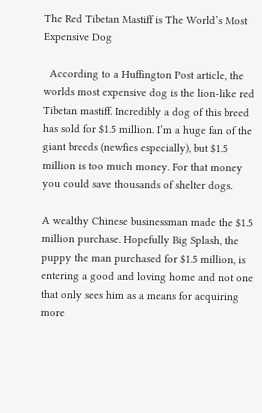The Red Tibetan Mastiff is The World’s Most Expensive Dog

  According to a Huffington Post article, the worlds most expensive dog is the lion-like red Tibetan mastiff. Incredibly a dog of this breed has sold for $1.5 million. I’m a huge fan of the giant breeds (newfies especially), but $1.5 million is too much money. For that money you could save thousands of shelter dogs.

A wealthy Chinese businessman made the $1.5 million purchase. Hopefully Big Splash, the puppy the man purchased for $1.5 million, is entering a good and loving home and not one that only sees him as a means for acquiring more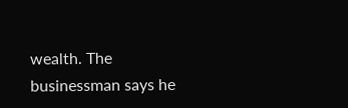wealth. The businessman says he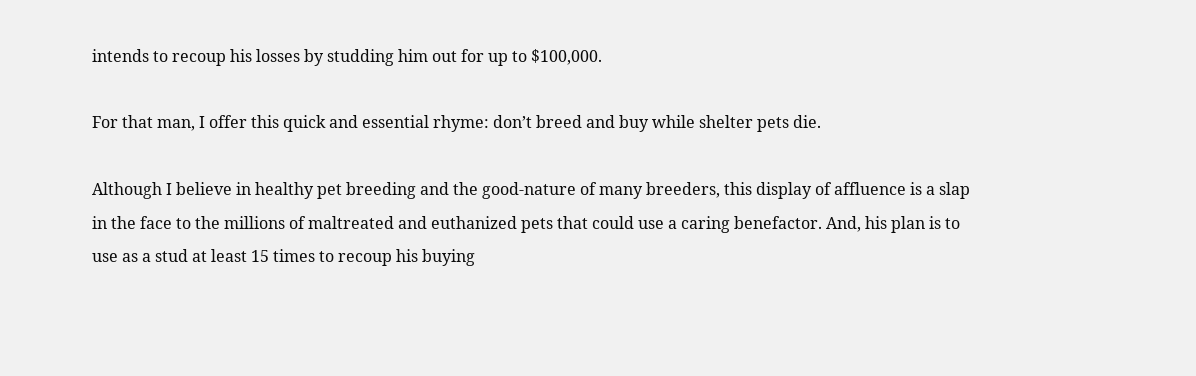intends to recoup his losses by studding him out for up to $100,000.

For that man, I offer this quick and essential rhyme: don’t breed and buy while shelter pets die.

Although I believe in healthy pet breeding and the good-nature of many breeders, this display of affluence is a slap in the face to the millions of maltreated and euthanized pets that could use a caring benefactor. And, his plan is to use as a stud at least 15 times to recoup his buying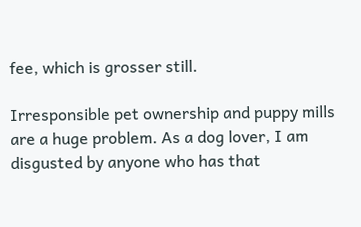fee, which is grosser still.

Irresponsible pet ownership and puppy mills are a huge problem. As a dog lover, I am disgusted by anyone who has that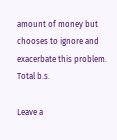amount of money but chooses to ignore and exacerbate this problem. Total b.s.

Leave a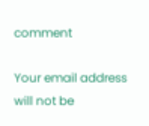comment

Your email address will not be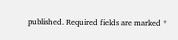published. Required fields are marked *